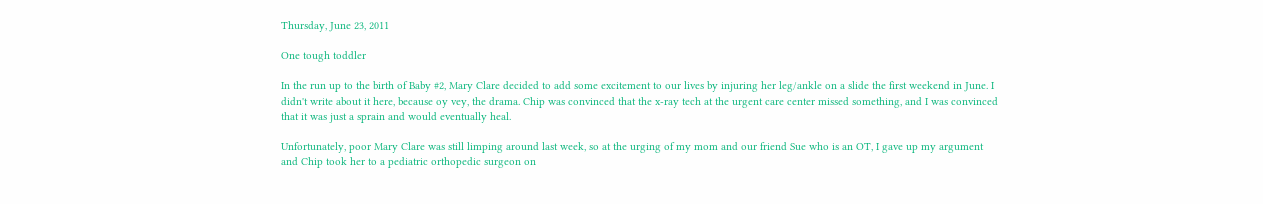Thursday, June 23, 2011

One tough toddler

In the run up to the birth of Baby #2, Mary Clare decided to add some excitement to our lives by injuring her leg/ankle on a slide the first weekend in June. I didn't write about it here, because oy vey, the drama. Chip was convinced that the x-ray tech at the urgent care center missed something, and I was convinced that it was just a sprain and would eventually heal.

Unfortunately, poor Mary Clare was still limping around last week, so at the urging of my mom and our friend Sue who is an OT, I gave up my argument and Chip took her to a pediatric orthopedic surgeon on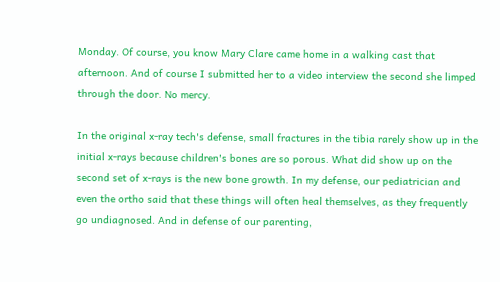Monday. Of course, you know Mary Clare came home in a walking cast that afternoon. And of course I submitted her to a video interview the second she limped through the door. No mercy.

In the original x-ray tech's defense, small fractures in the tibia rarely show up in the initial x-rays because children's bones are so porous. What did show up on the second set of x-rays is the new bone growth. In my defense, our pediatrician and even the ortho said that these things will often heal themselves, as they frequently go undiagnosed. And in defense of our parenting,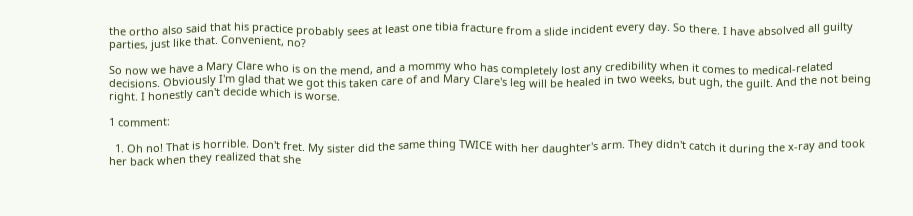the ortho also said that his practice probably sees at least one tibia fracture from a slide incident every day. So there. I have absolved all guilty parties, just like that. Convenient, no?

So now we have a Mary Clare who is on the mend, and a mommy who has completely lost any credibility when it comes to medical-related decisions. Obviously I'm glad that we got this taken care of and Mary Clare's leg will be healed in two weeks, but ugh, the guilt. And the not being right. I honestly can't decide which is worse.

1 comment:

  1. Oh no! That is horrible. Don't fret. My sister did the same thing TWICE with her daughter's arm. They didn't catch it during the x-ray and took her back when they realized that she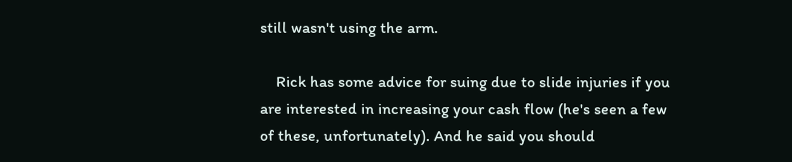still wasn't using the arm.

    Rick has some advice for suing due to slide injuries if you are interested in increasing your cash flow (he's seen a few of these, unfortunately). And he said you should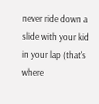never ride down a slide with your kid in your lap (that's where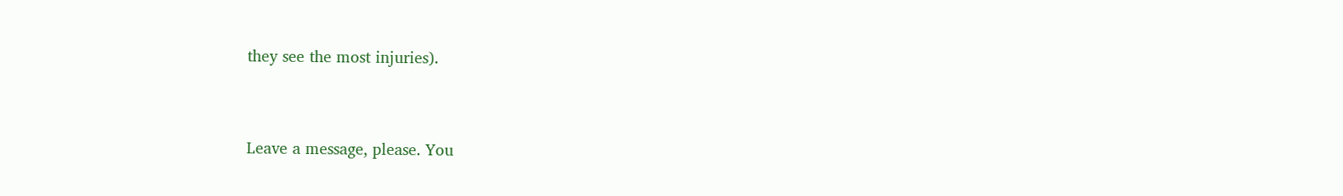they see the most injuries).


Leave a message, please. You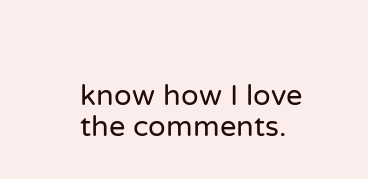know how I love the comments.